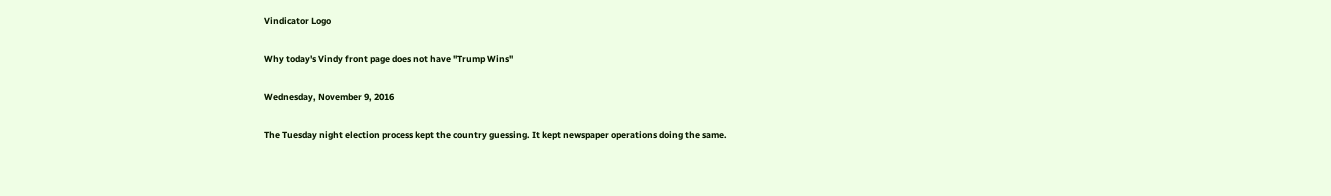Vindicator Logo

Why today's Vindy front page does not have "Trump Wins"

Wednesday, November 9, 2016

The Tuesday night election process kept the country guessing. It kept newspaper operations doing the same.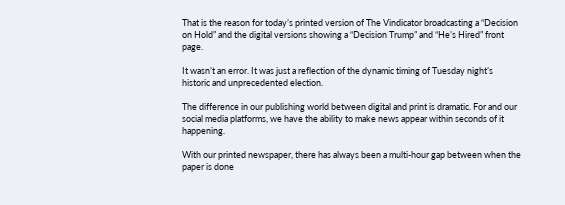That is the reason for today’s printed version of The Vindicator broadcasting a “Decision on Hold” and the digital versions showing a “Decision Trump” and “He’s Hired” front page.

It wasn’t an error. It was just a reflection of the dynamic timing of Tuesday night’s historic and unprecedented election.

The difference in our publishing world between digital and print is dramatic. For and our social media platforms, we have the ability to make news appear within seconds of it happening.

With our printed newspaper, there has always been a multi-hour gap between when the paper is done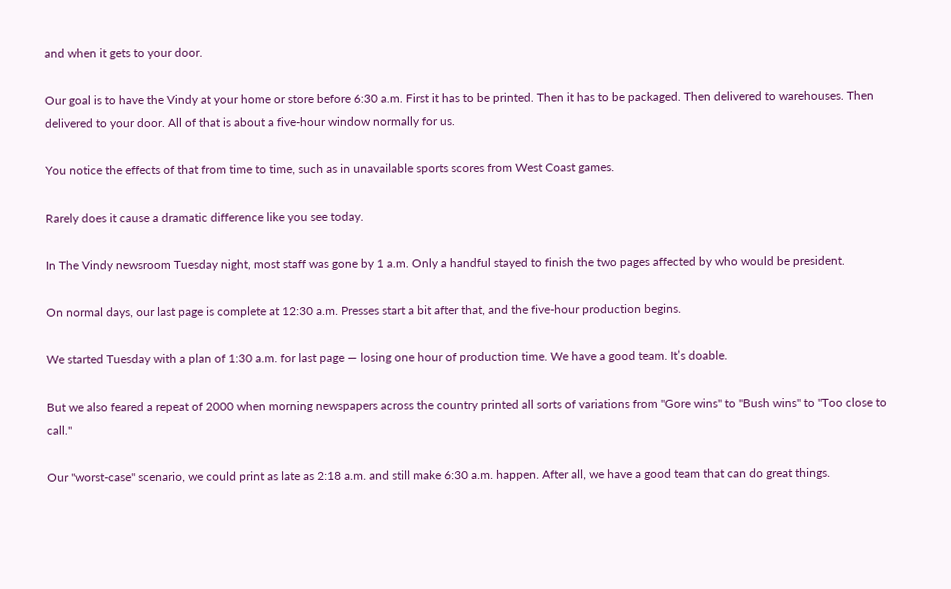and when it gets to your door.

Our goal is to have the Vindy at your home or store before 6:30 a.m. First it has to be printed. Then it has to be packaged. Then delivered to warehouses. Then delivered to your door. All of that is about a five-hour window normally for us.

You notice the effects of that from time to time, such as in unavailable sports scores from West Coast games.

Rarely does it cause a dramatic difference like you see today.

In The Vindy newsroom Tuesday night, most staff was gone by 1 a.m. Only a handful stayed to finish the two pages affected by who would be president.

On normal days, our last page is complete at 12:30 a.m. Presses start a bit after that, and the five-hour production begins.

We started Tuesday with a plan of 1:30 a.m. for last page — losing one hour of production time. We have a good team. It’s doable.

But we also feared a repeat of 2000 when morning newspapers across the country printed all sorts of variations from "Gore wins" to "Bush wins" to "Too close to call."

Our "worst-case" scenario, we could print as late as 2:18 a.m. and still make 6:30 a.m. happen. After all, we have a good team that can do great things.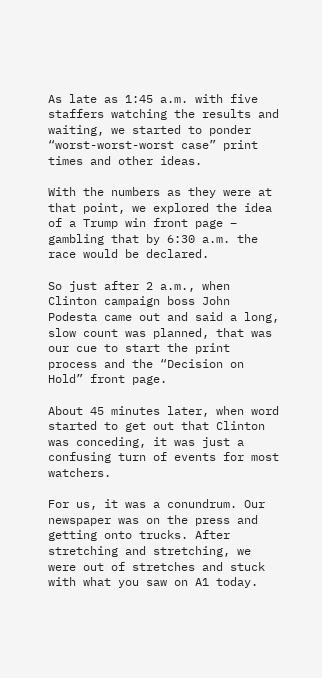As late as 1:45 a.m. with five staffers watching the results and waiting, we started to ponder “worst-worst-worst case” print times and other ideas.

With the numbers as they were at that point, we explored the idea of a Trump win front page – gambling that by 6:30 a.m. the race would be declared.

So just after 2 a.m., when Clinton campaign boss John Podesta came out and said a long, slow count was planned, that was our cue to start the print process and the “Decision on Hold” front page.

About 45 minutes later, when word started to get out that Clinton was conceding, it was just a confusing turn of events for most watchers.

For us, it was a conundrum. Our newspaper was on the press and getting onto trucks. After stretching and stretching, we were out of stretches and stuck with what you saw on A1 today.